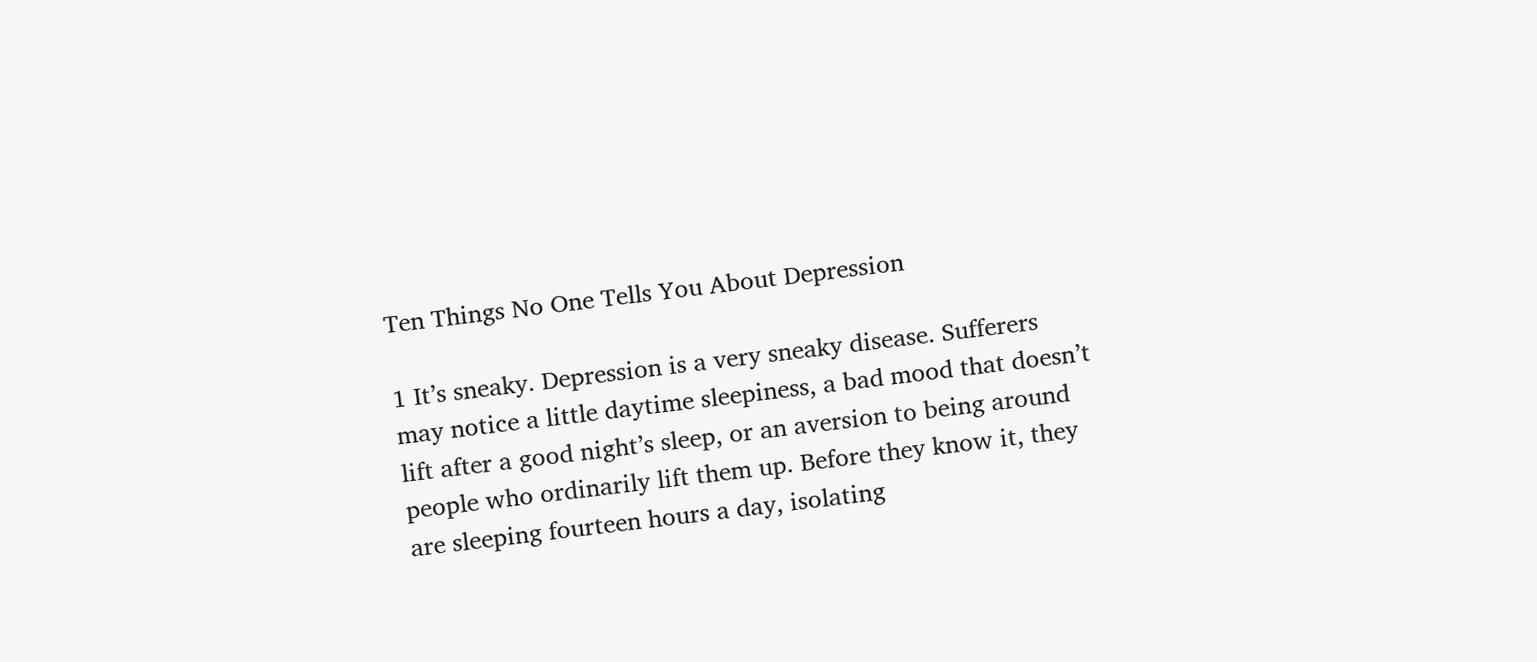Ten Things No One Tells You About Depression

1 It’s sneaky. Depression is a very sneaky disease. Sufferers may notice a little daytime sleepiness, a bad mood that doesn’t lift after a good night’s sleep, or an aversion to being around people who ordinarily lift them up. Before they know it, they are sleeping fourteen hours a day, isolating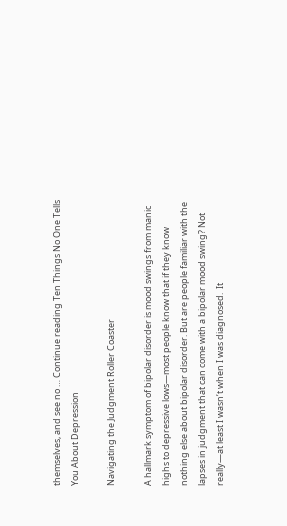themselves, and see no … Continue reading Ten Things No One Tells You About Depression

Navigating the Judgment Roller Coaster

A hallmark symptom of bipolar disorder is mood swings from manic highs to depressive lows—most people know that if they know nothing else about bipolar disorder. But are people familiar with the lapses in judgment that can come with a bipolar mood swing? Not really—at least I wasn’t when I was diagnosed.  It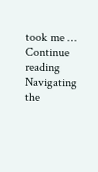took me … Continue reading Navigating the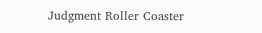Judgment Roller Coaster